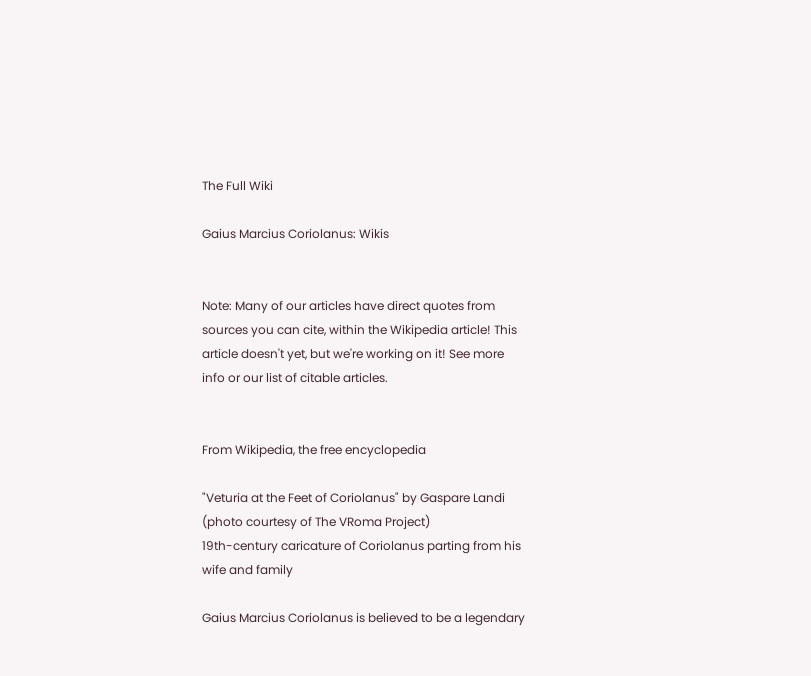The Full Wiki

Gaius Marcius Coriolanus: Wikis


Note: Many of our articles have direct quotes from sources you can cite, within the Wikipedia article! This article doesn't yet, but we're working on it! See more info or our list of citable articles.


From Wikipedia, the free encyclopedia

"Veturia at the Feet of Coriolanus" by Gaspare Landi (photo courtesy of The VRoma Project)
19th-century caricature of Coriolanus parting from his wife and family

Gaius Marcius Coriolanus is believed to be a legendary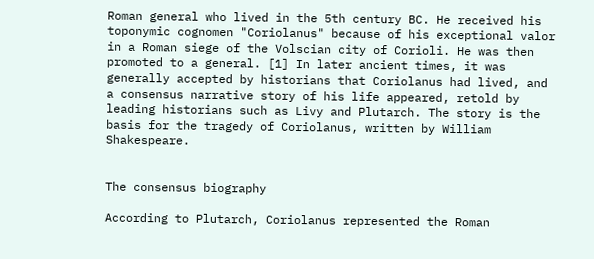Roman general who lived in the 5th century BC. He received his toponymic cognomen "Coriolanus" because of his exceptional valor in a Roman siege of the Volscian city of Corioli. He was then promoted to a general. [1] In later ancient times, it was generally accepted by historians that Coriolanus had lived, and a consensus narrative story of his life appeared, retold by leading historians such as Livy and Plutarch. The story is the basis for the tragedy of Coriolanus, written by William Shakespeare.


The consensus biography

According to Plutarch, Coriolanus represented the Roman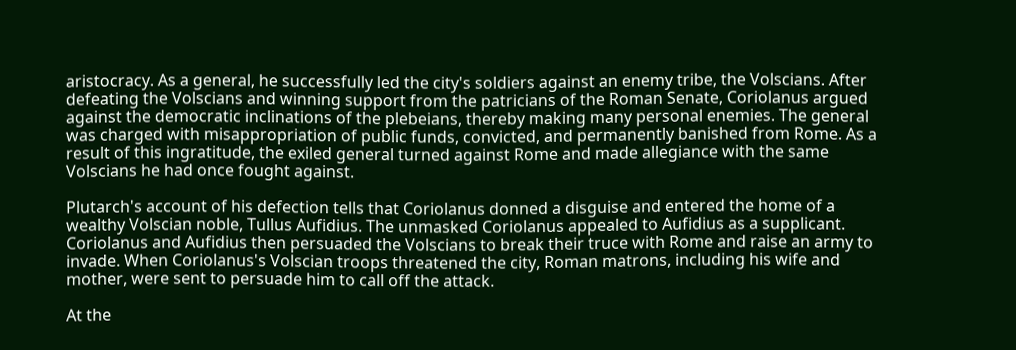aristocracy. As a general, he successfully led the city's soldiers against an enemy tribe, the Volscians. After defeating the Volscians and winning support from the patricians of the Roman Senate, Coriolanus argued against the democratic inclinations of the plebeians, thereby making many personal enemies. The general was charged with misappropriation of public funds, convicted, and permanently banished from Rome. As a result of this ingratitude, the exiled general turned against Rome and made allegiance with the same Volscians he had once fought against.

Plutarch's account of his defection tells that Coriolanus donned a disguise and entered the home of a wealthy Volscian noble, Tullus Aufidius. The unmasked Coriolanus appealed to Aufidius as a supplicant. Coriolanus and Aufidius then persuaded the Volscians to break their truce with Rome and raise an army to invade. When Coriolanus's Volscian troops threatened the city, Roman matrons, including his wife and mother, were sent to persuade him to call off the attack.

At the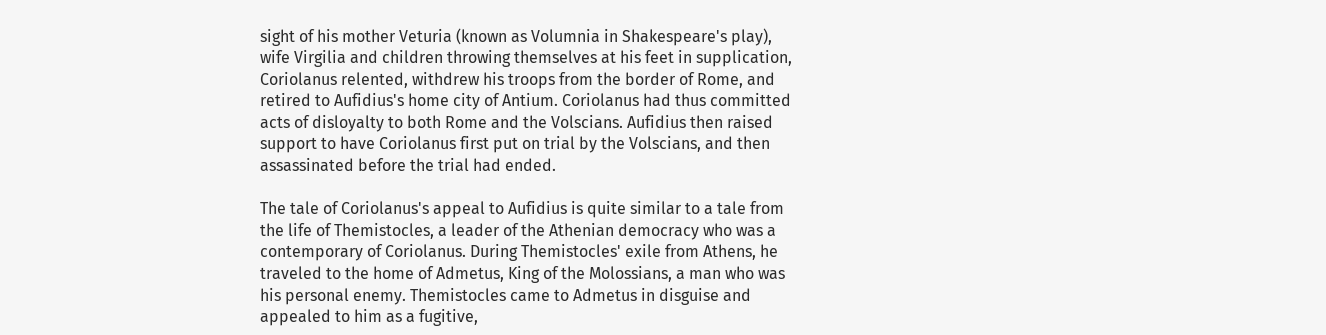sight of his mother Veturia (known as Volumnia in Shakespeare's play), wife Virgilia and children throwing themselves at his feet in supplication, Coriolanus relented, withdrew his troops from the border of Rome, and retired to Aufidius's home city of Antium. Coriolanus had thus committed acts of disloyalty to both Rome and the Volscians. Aufidius then raised support to have Coriolanus first put on trial by the Volscians, and then assassinated before the trial had ended.

The tale of Coriolanus's appeal to Aufidius is quite similar to a tale from the life of Themistocles, a leader of the Athenian democracy who was a contemporary of Coriolanus. During Themistocles' exile from Athens, he traveled to the home of Admetus, King of the Molossians, a man who was his personal enemy. Themistocles came to Admetus in disguise and appealed to him as a fugitive,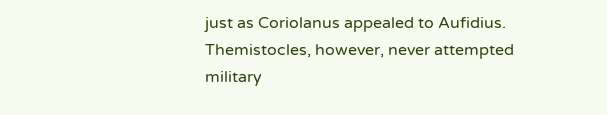just as Coriolanus appealed to Aufidius. Themistocles, however, never attempted military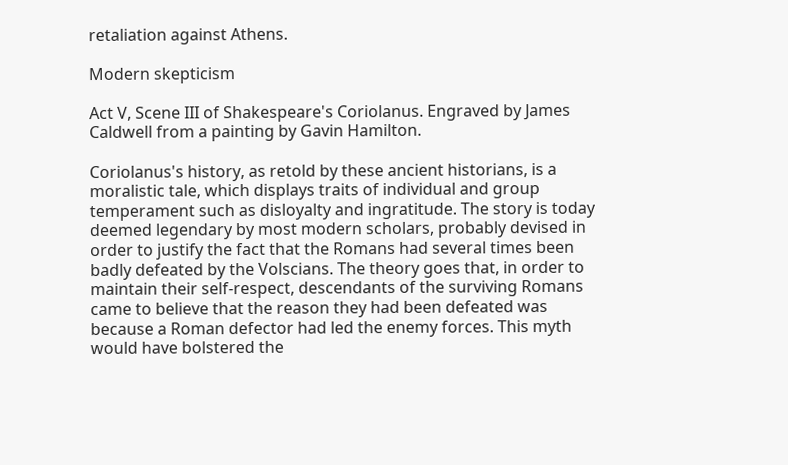retaliation against Athens.

Modern skepticism

Act V, Scene III of Shakespeare's Coriolanus. Engraved by James Caldwell from a painting by Gavin Hamilton.

Coriolanus's history, as retold by these ancient historians, is a moralistic tale, which displays traits of individual and group temperament such as disloyalty and ingratitude. The story is today deemed legendary by most modern scholars, probably devised in order to justify the fact that the Romans had several times been badly defeated by the Volscians. The theory goes that, in order to maintain their self-respect, descendants of the surviving Romans came to believe that the reason they had been defeated was because a Roman defector had led the enemy forces. This myth would have bolstered the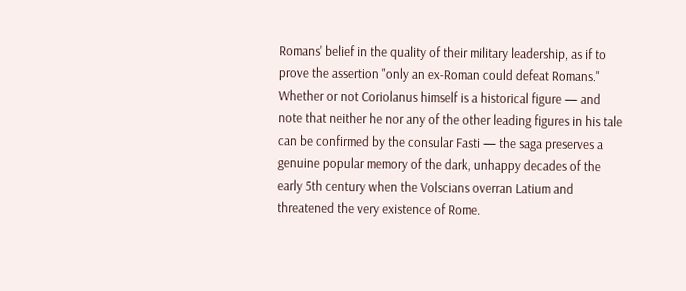Romans' belief in the quality of their military leadership, as if to prove the assertion "only an ex-Roman could defeat Romans." Whether or not Coriolanus himself is a historical figure — and note that neither he nor any of the other leading figures in his tale can be confirmed by the consular Fasti — the saga preserves a genuine popular memory of the dark, unhappy decades of the early 5th century when the Volscians overran Latium and threatened the very existence of Rome.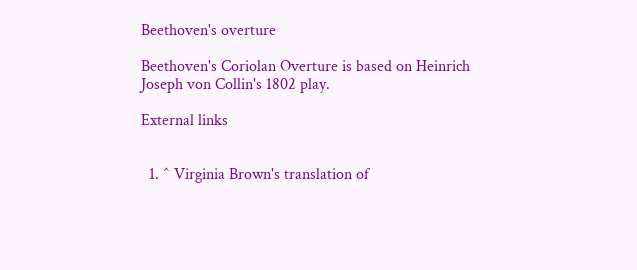Beethoven's overture

Beethoven's Coriolan Overture is based on Heinrich Joseph von Collin's 1802 play.

External links


  1. ^ Virginia Brown's translation of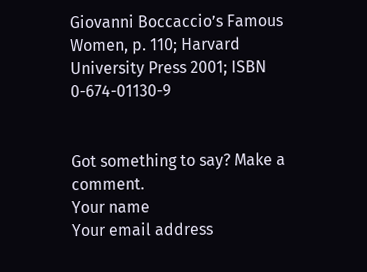Giovanni Boccaccio’s Famous Women, p. 110; Harvard University Press 2001; ISBN 0-674-01130-9


Got something to say? Make a comment.
Your name
Your email address